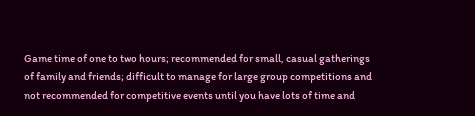Game time of one to two hours; recommended for small, casual gatherings of family and friends; difficult to manage for large group competitions and not recommended for competitive events until you have lots of time and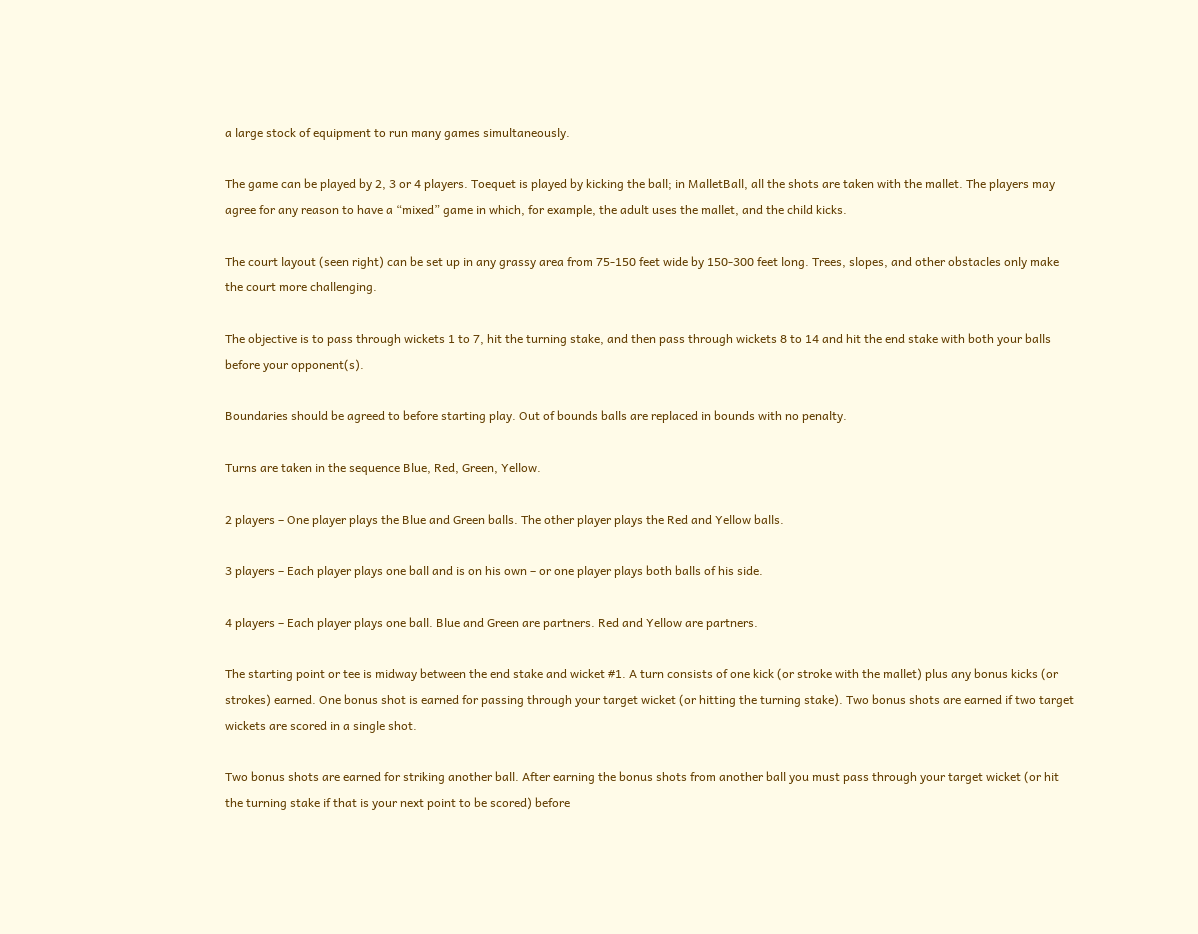a large stock of equipment to run many games simultaneously.

The game can be played by 2, 3 or 4 players. Toequet is played by kicking the ball; in MalletBall, all the shots are taken with the mallet. The players may agree for any reason to have a “mixed” game in which, for example, the adult uses the mallet, and the child kicks.

The court layout (seen right) can be set up in any grassy area from 75-150 feet wide by 150-300 feet long. Trees, slopes, and other obstacles only make the court more challenging.

The objective is to pass through wickets 1 to 7, hit the turning stake, and then pass through wickets 8 to 14 and hit the end stake with both your balls before your opponent(s).

Boundaries should be agreed to before starting play. Out of bounds balls are replaced in bounds with no penalty.

Turns are taken in the sequence Blue, Red, Green, Yellow.

2 players – One player plays the Blue and Green balls. The other player plays the Red and Yellow balls.

3 players – Each player plays one ball and is on his own – or one player plays both balls of his side.

4 players – Each player plays one ball. Blue and Green are partners. Red and Yellow are partners.

The starting point or tee is midway between the end stake and wicket #1. A turn consists of one kick (or stroke with the mallet) plus any bonus kicks (or strokes) earned. One bonus shot is earned for passing through your target wicket (or hitting the turning stake). Two bonus shots are earned if two target wickets are scored in a single shot.

Two bonus shots are earned for striking another ball. After earning the bonus shots from another ball you must pass through your target wicket (or hit the turning stake if that is your next point to be scored) before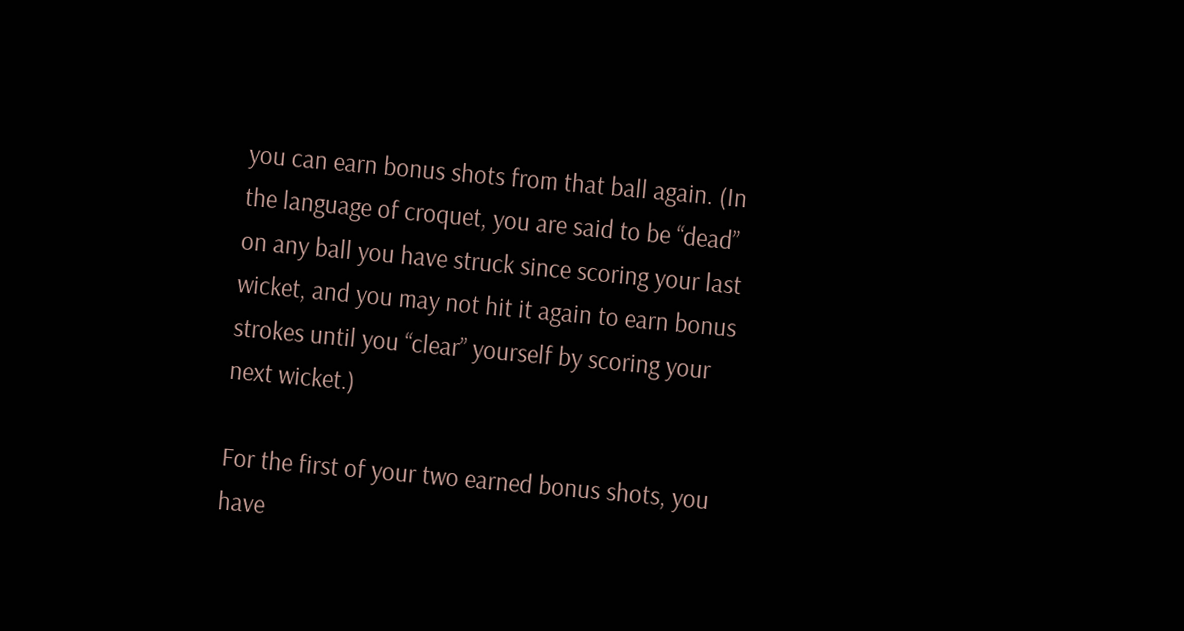you can earn bonus shots from that ball again. (In the language of croquet, you are said to be “dead” on any ball you have struck since scoring your last wicket, and you may not hit it again to earn bonus strokes until you “clear” yourself by scoring your next wicket.)

For the first of your two earned bonus shots, you have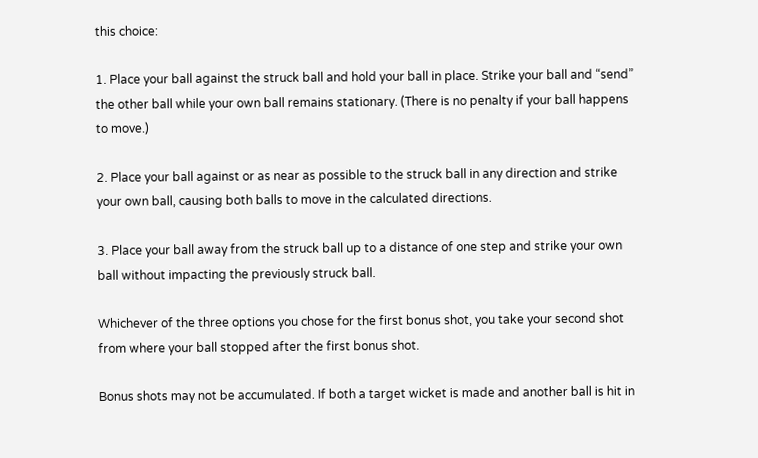this choice:

1. Place your ball against the struck ball and hold your ball in place. Strike your ball and “send” the other ball while your own ball remains stationary. (There is no penalty if your ball happens to move.)

2. Place your ball against or as near as possible to the struck ball in any direction and strike your own ball, causing both balls to move in the calculated directions.

3. Place your ball away from the struck ball up to a distance of one step and strike your own ball without impacting the previously struck ball.

Whichever of the three options you chose for the first bonus shot, you take your second shot from where your ball stopped after the first bonus shot.

Bonus shots may not be accumulated. If both a target wicket is made and another ball is hit in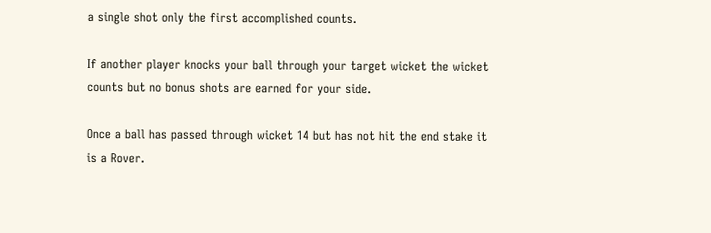a single shot only the first accomplished counts.

If another player knocks your ball through your target wicket the wicket counts but no bonus shots are earned for your side.

Once a ball has passed through wicket 14 but has not hit the end stake it is a Rover.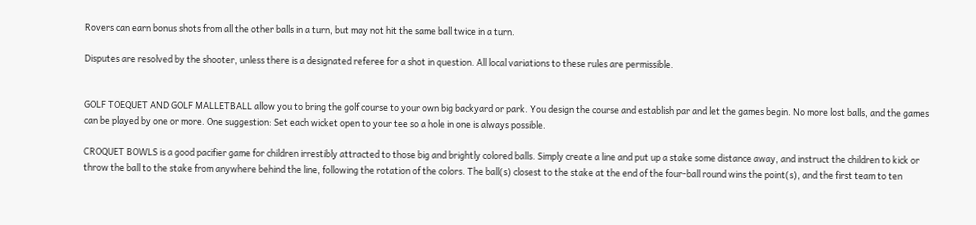Rovers can earn bonus shots from all the other balls in a turn, but may not hit the same ball twice in a turn.

Disputes are resolved by the shooter, unless there is a designated referee for a shot in question. All local variations to these rules are permissible.


GOLF TOEQUET AND GOLF MALLETBALL allow you to bring the golf course to your own big backyard or park. You design the course and establish par and let the games begin. No more lost balls, and the games can be played by one or more. One suggestion: Set each wicket open to your tee so a hole in one is always possible.

CROQUET BOWLS is a good pacifier game for children irrestibly attracted to those big and brightly colored balls. Simply create a line and put up a stake some distance away, and instruct the children to kick or throw the ball to the stake from anywhere behind the line, following the rotation of the colors. The ball(s) closest to the stake at the end of the four-ball round wins the point(s), and the first team to ten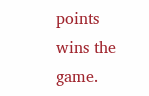points wins the game.